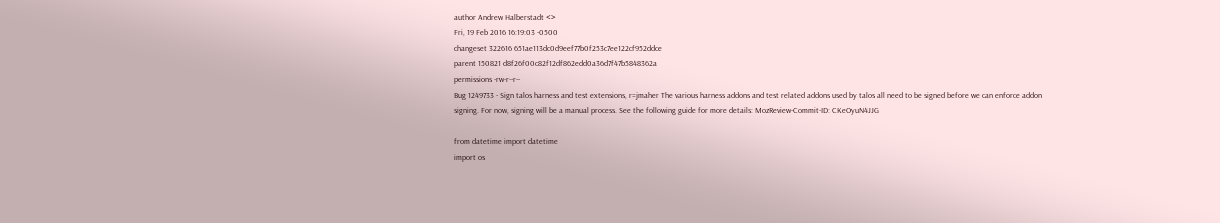author Andrew Halberstadt <>
Fri, 19 Feb 2016 16:19:03 -0500
changeset 322616 651ae113dc0d9eef77b0f253c7ee122cf952ddce
parent 150821 d8f26f00c82f12df862edd0a36d7f47b5848362a
permissions -rw-r--r--
Bug 1249733 - Sign talos harness and test extensions, r=jmaher The various harness addons and test related addons used by talos all need to be signed before we can enforce addon signing. For now, signing will be a manual process. See the following guide for more details: MozReview-Commit-ID: CKeOyuN4JJG

from datetime import datetime
import os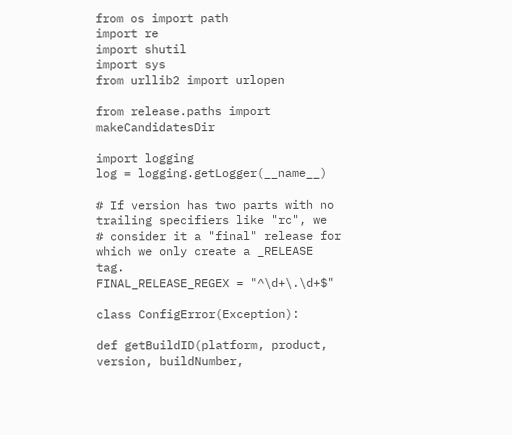from os import path
import re
import shutil
import sys
from urllib2 import urlopen

from release.paths import makeCandidatesDir

import logging
log = logging.getLogger(__name__)

# If version has two parts with no trailing specifiers like "rc", we
# consider it a "final" release for which we only create a _RELEASE tag.
FINAL_RELEASE_REGEX = "^\d+\.\d+$"

class ConfigError(Exception):

def getBuildID(platform, product, version, buildNumber,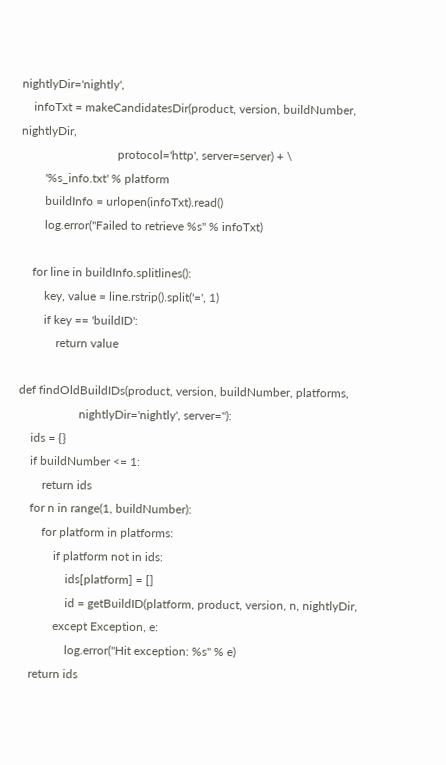nightlyDir='nightly',
    infoTxt = makeCandidatesDir(product, version, buildNumber, nightlyDir,
                                protocol='http', server=server) + \
        '%s_info.txt' % platform
        buildInfo = urlopen(infoTxt).read()
        log.error("Failed to retrieve %s" % infoTxt)

    for line in buildInfo.splitlines():
        key, value = line.rstrip().split('=', 1)
        if key == 'buildID':
            return value

def findOldBuildIDs(product, version, buildNumber, platforms,
                    nightlyDir='nightly', server=''):
    ids = {}
    if buildNumber <= 1:
        return ids
    for n in range(1, buildNumber):
        for platform in platforms:
            if platform not in ids:
                ids[platform] = []
                id = getBuildID(platform, product, version, n, nightlyDir,
            except Exception, e:
                log.error("Hit exception: %s" % e)
    return ids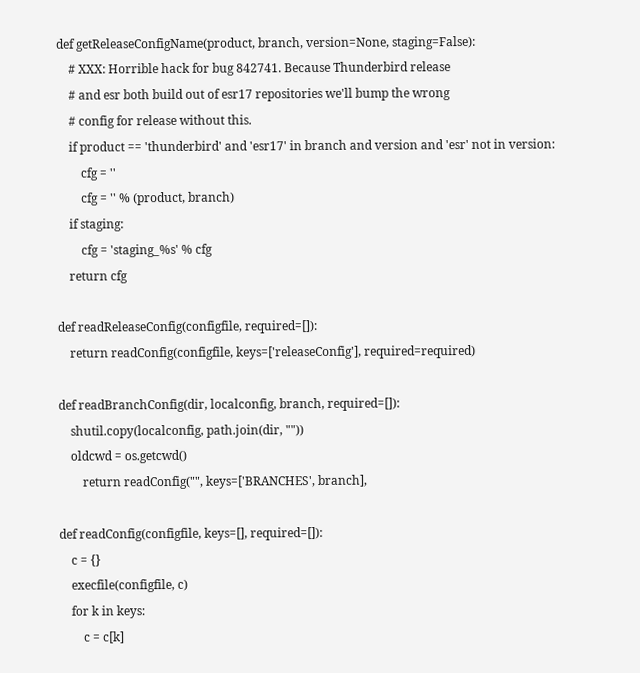def getReleaseConfigName(product, branch, version=None, staging=False):
    # XXX: Horrible hack for bug 842741. Because Thunderbird release
    # and esr both build out of esr17 repositories we'll bump the wrong
    # config for release without this.
    if product == 'thunderbird' and 'esr17' in branch and version and 'esr' not in version:
        cfg = ''
        cfg = '' % (product, branch)
    if staging:
        cfg = 'staging_%s' % cfg
    return cfg

def readReleaseConfig(configfile, required=[]):
    return readConfig(configfile, keys=['releaseConfig'], required=required)

def readBranchConfig(dir, localconfig, branch, required=[]):
    shutil.copy(localconfig, path.join(dir, ""))
    oldcwd = os.getcwd()
        return readConfig("", keys=['BRANCHES', branch],

def readConfig(configfile, keys=[], required=[]):
    c = {}
    execfile(configfile, c)
    for k in keys:
        c = c[k]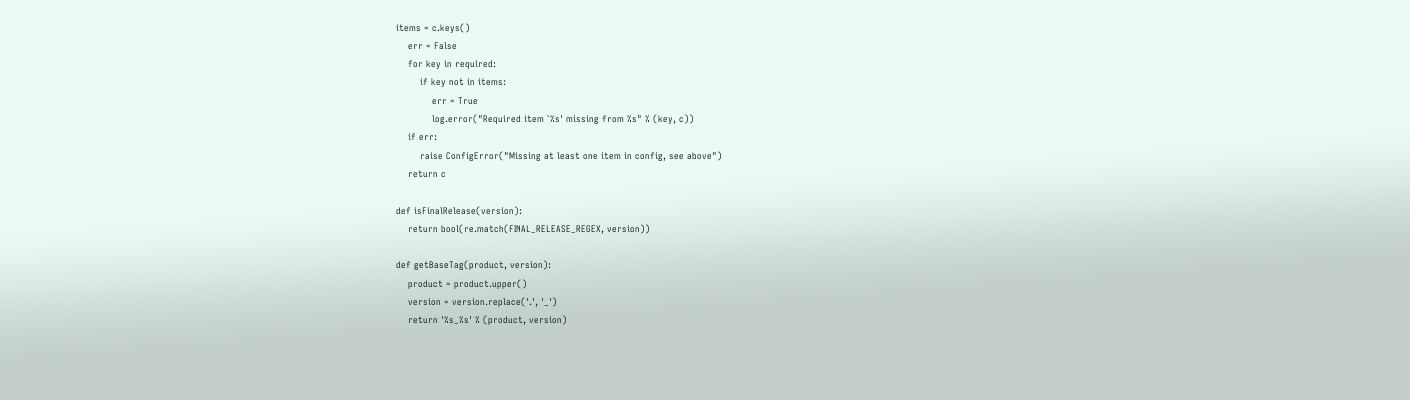items = c.keys()
    err = False
    for key in required:
        if key not in items:
            err = True
            log.error("Required item `%s' missing from %s" % (key, c))
    if err:
        raise ConfigError("Missing at least one item in config, see above")
    return c

def isFinalRelease(version):
    return bool(re.match(FINAL_RELEASE_REGEX, version))

def getBaseTag(product, version):
    product = product.upper()
    version = version.replace('.', '_')
    return '%s_%s' % (product, version)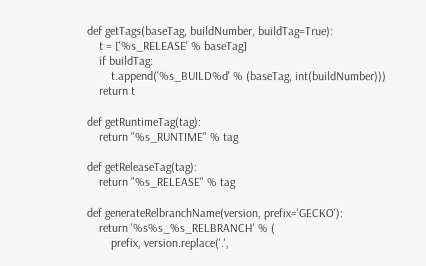def getTags(baseTag, buildNumber, buildTag=True):
    t = ['%s_RELEASE' % baseTag]
    if buildTag:
        t.append('%s_BUILD%d' % (baseTag, int(buildNumber)))
    return t

def getRuntimeTag(tag):
    return "%s_RUNTIME" % tag

def getReleaseTag(tag):
    return "%s_RELEASE" % tag

def generateRelbranchName(version, prefix='GECKO'):
    return '%s%s_%s_RELBRANCH' % (
        prefix, version.replace('.',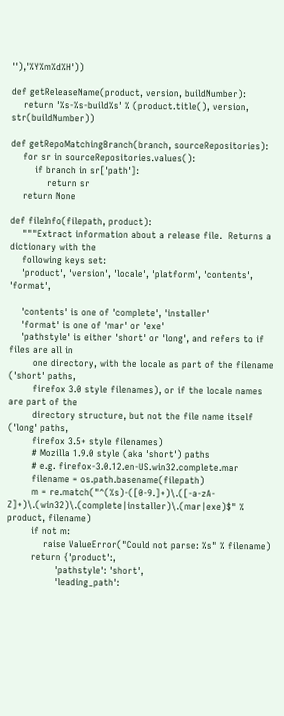''),'%Y%m%d%H'))

def getReleaseName(product, version, buildNumber):
    return '%s-%s-build%s' % (product.title(), version, str(buildNumber))

def getRepoMatchingBranch(branch, sourceRepositories):
    for sr in sourceRepositories.values():
        if branch in sr['path']:
            return sr
    return None

def fileInfo(filepath, product):
    """Extract information about a release file.  Returns a dictionary with the
    following keys set:
    'product', 'version', 'locale', 'platform', 'contents', 'format',

    'contents' is one of 'complete', 'installer'
    'format' is one of 'mar' or 'exe'
    'pathstyle' is either 'short' or 'long', and refers to if files are all in
        one directory, with the locale as part of the filename ('short' paths,
        firefox 3.0 style filenames), or if the locale names are part of the
        directory structure, but not the file name itself ('long' paths,
        firefox 3.5+ style filenames)
        # Mozilla 1.9.0 style (aka 'short') paths
        # e.g. firefox-3.0.12.en-US.win32.complete.mar
        filename = os.path.basename(filepath)
        m = re.match("^(%s)-([0-9.]+)\.([-a-zA-Z]+)\.(win32)\.(complete|installer)\.(mar|exe)$" % product, filename)
        if not m:
            raise ValueError("Could not parse: %s" % filename)
        return {'product':,
                'pathstyle': 'short',
                'leading_path':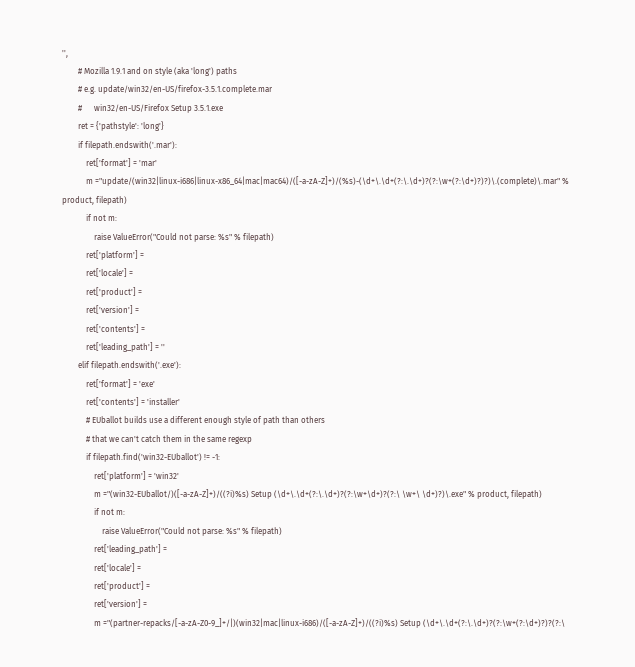'',
        # Mozilla 1.9.1 and on style (aka 'long') paths
        # e.g. update/win32/en-US/firefox-3.5.1.complete.mar
        #      win32/en-US/Firefox Setup 3.5.1.exe
        ret = {'pathstyle': 'long'}
        if filepath.endswith('.mar'):
            ret['format'] = 'mar'
            m ="update/(win32|linux-i686|linux-x86_64|mac|mac64)/([-a-zA-Z]+)/(%s)-(\d+\.\d+(?:\.\d+)?(?:\w+(?:\d+)?)?)\.(complete)\.mar" % product, filepath)
            if not m:
                raise ValueError("Could not parse: %s" % filepath)
            ret['platform'] =
            ret['locale'] =
            ret['product'] =
            ret['version'] =
            ret['contents'] =
            ret['leading_path'] = ''
        elif filepath.endswith('.exe'):
            ret['format'] = 'exe'
            ret['contents'] = 'installer'
            # EUballot builds use a different enough style of path than others
            # that we can't catch them in the same regexp
            if filepath.find('win32-EUballot') != -1:
                ret['platform'] = 'win32'
                m ="(win32-EUballot/)([-a-zA-Z]+)/((?i)%s) Setup (\d+\.\d+(?:\.\d+)?(?:\w+\d+)?(?:\ \w+\ \d+)?)\.exe" % product, filepath)
                if not m:
                    raise ValueError("Could not parse: %s" % filepath)
                ret['leading_path'] =
                ret['locale'] =
                ret['product'] =
                ret['version'] =
                m ="(partner-repacks/[-a-zA-Z0-9_]+/|)(win32|mac|linux-i686)/([-a-zA-Z]+)/((?i)%s) Setup (\d+\.\d+(?:\.\d+)?(?:\w+(?:\d+)?)?(?:\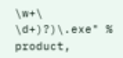\w+\ \d+)?)\.exe" % product,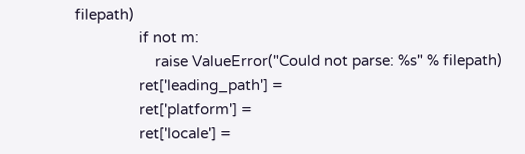filepath)
                if not m:
                    raise ValueError("Could not parse: %s" % filepath)
                ret['leading_path'] =
                ret['platform'] =
                ret['locale'] =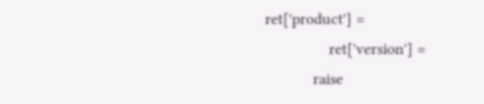ret['product'] =
                ret['version'] =
            raise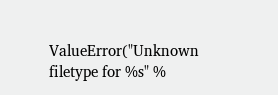ValueError("Unknown filetype for %s" %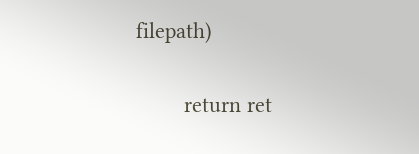filepath)

        return ret